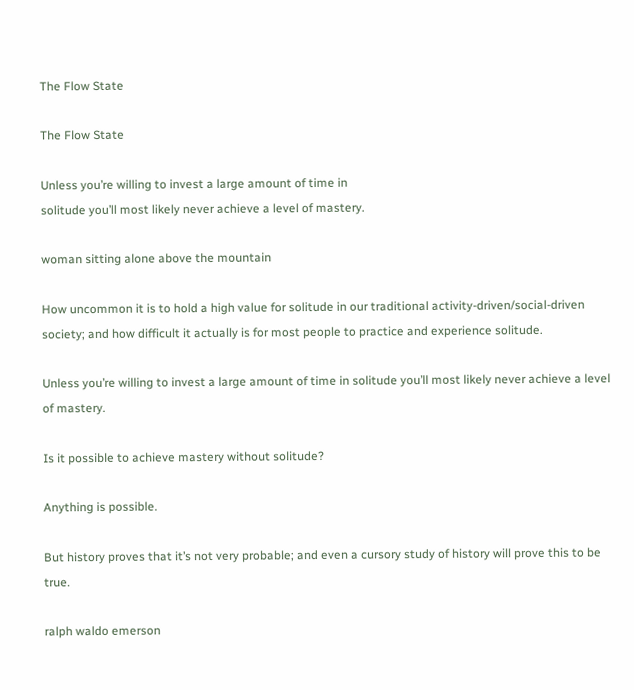The Flow State

The Flow State

Unless you’re willing to invest a large amount of time in
solitude you’ll most likely never achieve a level of mastery.

woman sitting alone above the mountain

How uncommon it is to hold a high value for solitude in our traditional activity-driven/social-driven society; and how difficult it actually is for most people to practice and experience solitude.

Unless you’re willing to invest a large amount of time in solitude you’ll most likely never achieve a level of mastery.

Is it possible to achieve mastery without solitude?

Anything is possible.

But history proves that it’s not very probable; and even a cursory study of history will prove this to be true.

ralph waldo emerson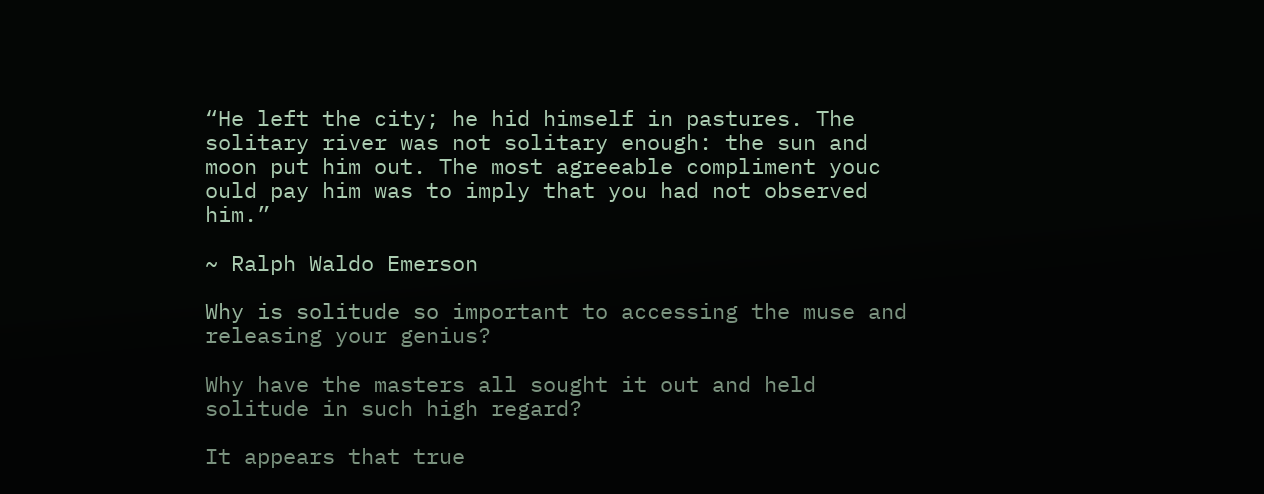“He left the city; he hid himself in pastures. The solitary river was not solitary enough: the sun and moon put him out. The most agreeable compliment youc ould pay him was to imply that you had not observed him.”

~ Ralph Waldo Emerson

Why is solitude so important to accessing the muse and releasing your genius?

Why have the masters all sought it out and held solitude in such high regard?

It appears that true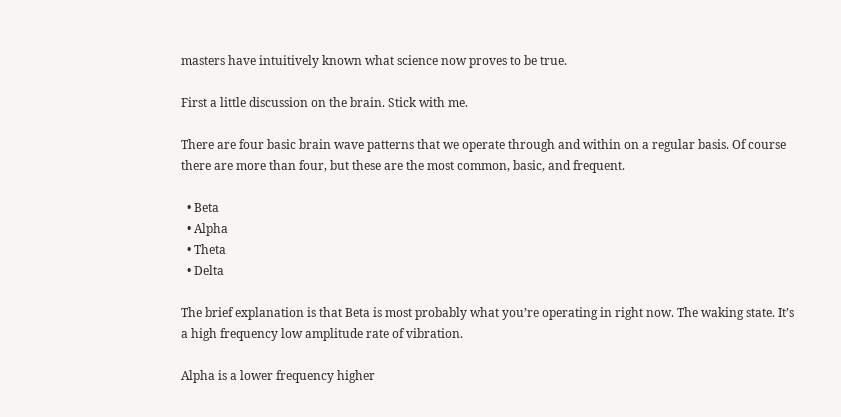masters have intuitively known what science now proves to be true.

First a little discussion on the brain. Stick with me.

There are four basic brain wave patterns that we operate through and within on a regular basis. Of course there are more than four, but these are the most common, basic, and frequent.

  • Beta
  • Alpha
  • Theta
  • Delta

The brief explanation is that Beta is most probably what you’re operating in right now. The waking state. It’s a high frequency low amplitude rate of vibration.

Alpha is a lower frequency higher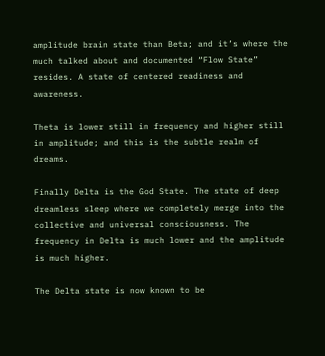amplitude brain state than Beta; and it’s where the much talked about and documented “Flow State” resides. A state of centered readiness and awareness.

Theta is lower still in frequency and higher still in amplitude; and this is the subtle realm of dreams.

Finally Delta is the God State. The state of deep dreamless sleep where we completely merge into the collective and universal consciousness. The frequency in Delta is much lower and the amplitude is much higher.

The Delta state is now known to be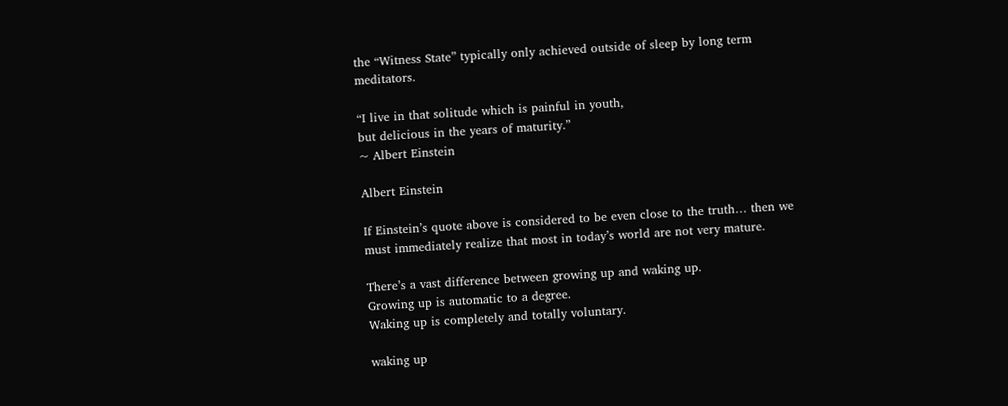the “Witness State” typically only achieved outside of sleep by long term meditators.

“I live in that solitude which is painful in youth,
but delicious in the years of maturity.”
~ Albert Einstein

Albert Einstein

If Einstein’s quote above is considered to be even close to the truth… then we must immediately realize that most in today’s world are not very mature.

There’s a vast difference between growing up and waking up.
Growing up is automatic to a degree.
Waking up is completely and totally voluntary.

waking up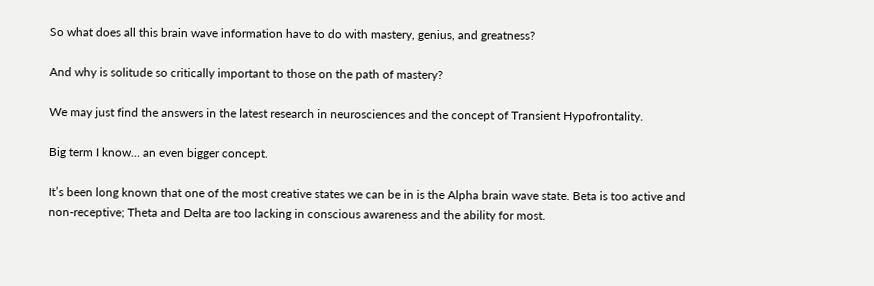So what does all this brain wave information have to do with mastery, genius, and greatness?

And why is solitude so critically important to those on the path of mastery?

We may just find the answers in the latest research in neurosciences and the concept of Transient Hypofrontality.

Big term I know… an even bigger concept.

It’s been long known that one of the most creative states we can be in is the Alpha brain wave state. Beta is too active and non-receptive; Theta and Delta are too lacking in conscious awareness and the ability for most.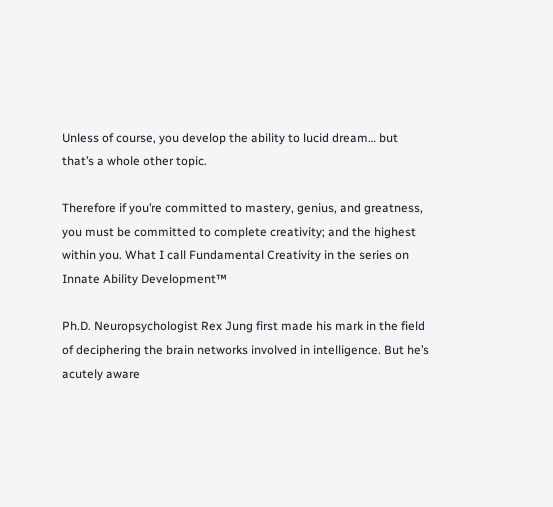Unless of course, you develop the ability to lucid dream… but that’s a whole other topic.

Therefore if you’re committed to mastery, genius, and greatness, you must be committed to complete creativity; and the highest within you. What I call Fundamental Creativity in the series on Innate Ability Development™

Ph.D. Neuropsychologist Rex Jung first made his mark in the field of deciphering the brain networks involved in intelligence. But he’s acutely aware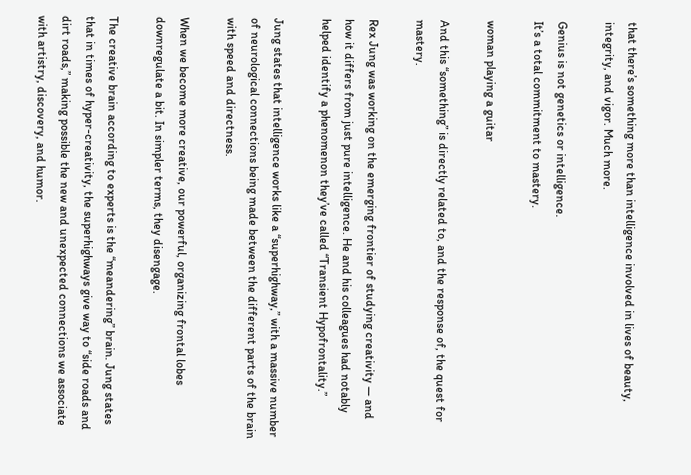that there’s something more than intelligence involved in lives of beauty, integrity, and vigor. Much more.

Genius is not genetics or intelligence.
It’s a total commitment to mastery.

woman playing a guitar

And this “something” is directly related to, and the response of, the quest for mastery.

Rex Jung was working on the emerging frontier of studying creativity — and how it differs from just pure intelligence. He and his colleagues had notably helped identify a phenomenon they’ve called “Transient Hypofrontality.”

Jung states that intelligence works like a “superhighway,” with a massive number of neurological connections being made between the different parts of the brain with speed and directness.

When we become more creative, our powerful, organizing frontal lobes downregulate a bit. In simpler terms, they disengage.

The creative brain according to experts is the “meandering” brain. Jung states that in times of hyper-creativity, the superhighways give way to “side roads and dirt roads,” making possible the new and unexpected connections we associate with artistry, discovery, and humor.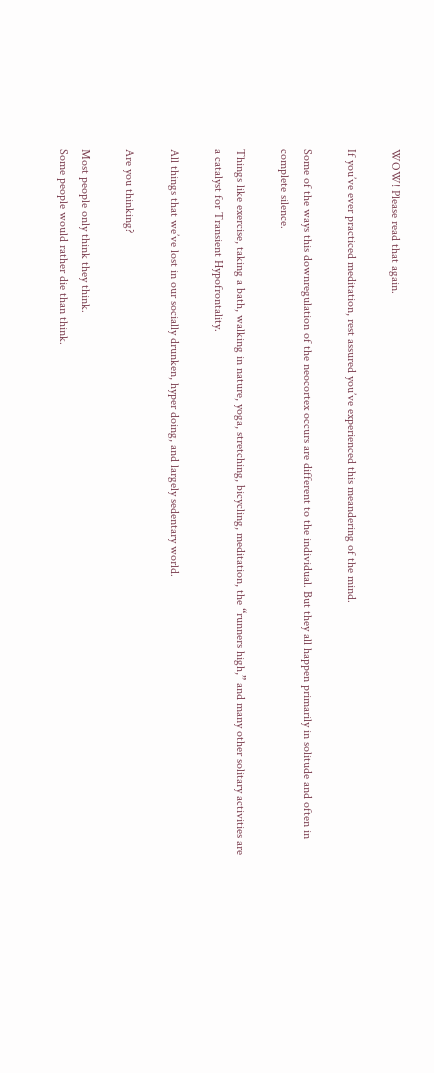WOW! Please read that again.

If you’ve ever practiced meditation, rest assured you’ve experienced this meandering of the mind.

Some of the ways this downregulation of the neocortex occurs are different to the individual. But they all happen primarily in solitude and often in complete silence.

Things like exercise, taking a bath, walking in nature, yoga, stretching, bicycling, meditation, the “runners high,” and many other solitary activities are a catalyst for Transient Hypofrontality.

All things that we’ve lost in our socially drunken, hyper doing, and largely sedentary world.

Are you thinking?

Most people only think they think.
Some people would rather die than think.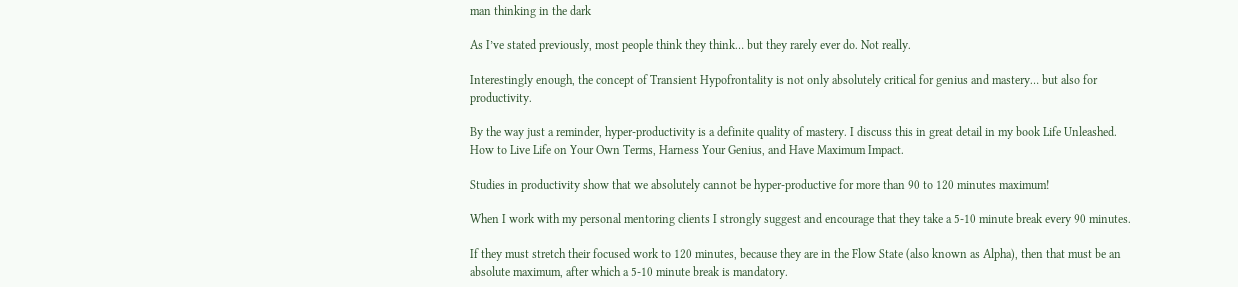man thinking in the dark

As I’ve stated previously, most people think they think… but they rarely ever do. Not really.

Interestingly enough, the concept of Transient Hypofrontality is not only absolutely critical for genius and mastery… but also for productivity.

By the way just a reminder, hyper-productivity is a definite quality of mastery. I discuss this in great detail in my book Life Unleashed. How to Live Life on Your Own Terms, Harness Your Genius, and Have Maximum Impact.

Studies in productivity show that we absolutely cannot be hyper-productive for more than 90 to 120 minutes maximum!

When I work with my personal mentoring clients I strongly suggest and encourage that they take a 5-10 minute break every 90 minutes.

If they must stretch their focused work to 120 minutes, because they are in the Flow State (also known as Alpha), then that must be an absolute maximum, after which a 5-10 minute break is mandatory.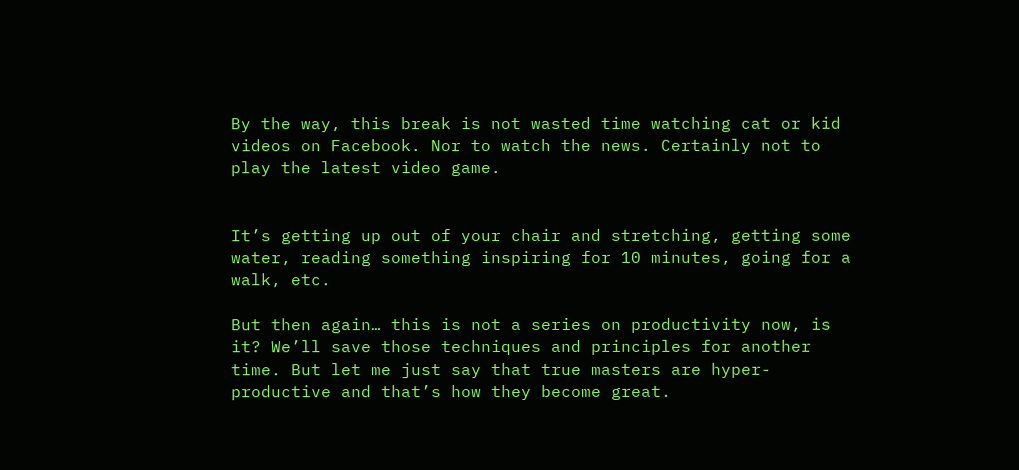By the way, this break is not wasted time watching cat or kid videos on Facebook. Nor to watch the news. Certainly not to play the latest video game.


It’s getting up out of your chair and stretching, getting some water, reading something inspiring for 10 minutes, going for a walk, etc.

But then again… this is not a series on productivity now, is it? We’ll save those techniques and principles for another time. But let me just say that true masters are hyper-productive and that’s how they become great.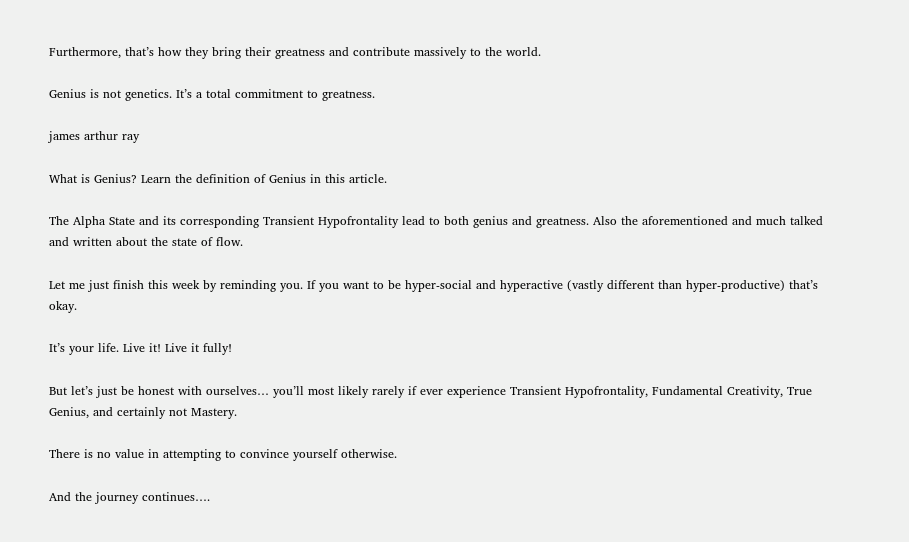Furthermore, that’s how they bring their greatness and contribute massively to the world.

Genius is not genetics. It’s a total commitment to greatness.

james arthur ray

What is Genius? Learn the definition of Genius in this article.

The Alpha State and its corresponding Transient Hypofrontality lead to both genius and greatness. Also the aforementioned and much talked and written about the state of flow.

Let me just finish this week by reminding you. If you want to be hyper-social and hyperactive (vastly different than hyper-productive) that’s okay.

It’s your life. Live it! Live it fully!

But let’s just be honest with ourselves… you’ll most likely rarely if ever experience Transient Hypofrontality, Fundamental Creativity, True Genius, and certainly not Mastery.

There is no value in attempting to convince yourself otherwise.

And the journey continues….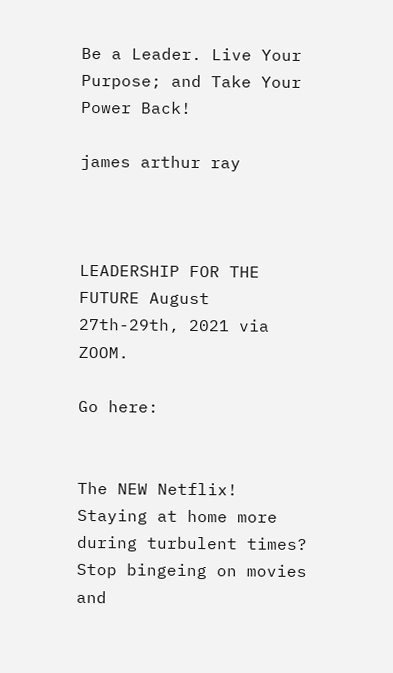Be a Leader. Live Your Purpose; and Take Your Power Back!

james arthur ray



LEADERSHIP FOR THE FUTURE August 27th-29th, 2021 via ZOOM.

Go here:


The NEW Netflix! Staying at home more during turbulent times? Stop bingeing on movies and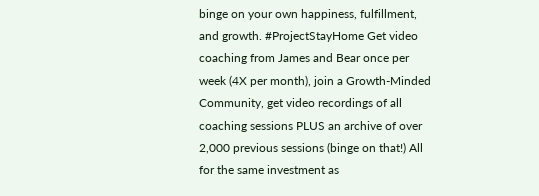binge on your own happiness, fulfillment, and growth. #ProjectStayHome Get video coaching from James and Bear once per week (4X per month), join a Growth-Minded Community, get video recordings of all coaching sessions PLUS an archive of over 2,000 previous sessions (binge on that!) All for the same investment as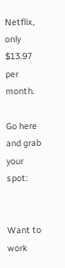Netflix, only $13.97 per month.

Go here and grab your spot:


Want to work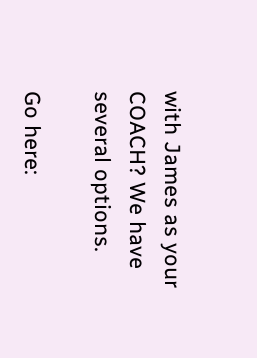with James as your COACH? We have several options.

Go here: